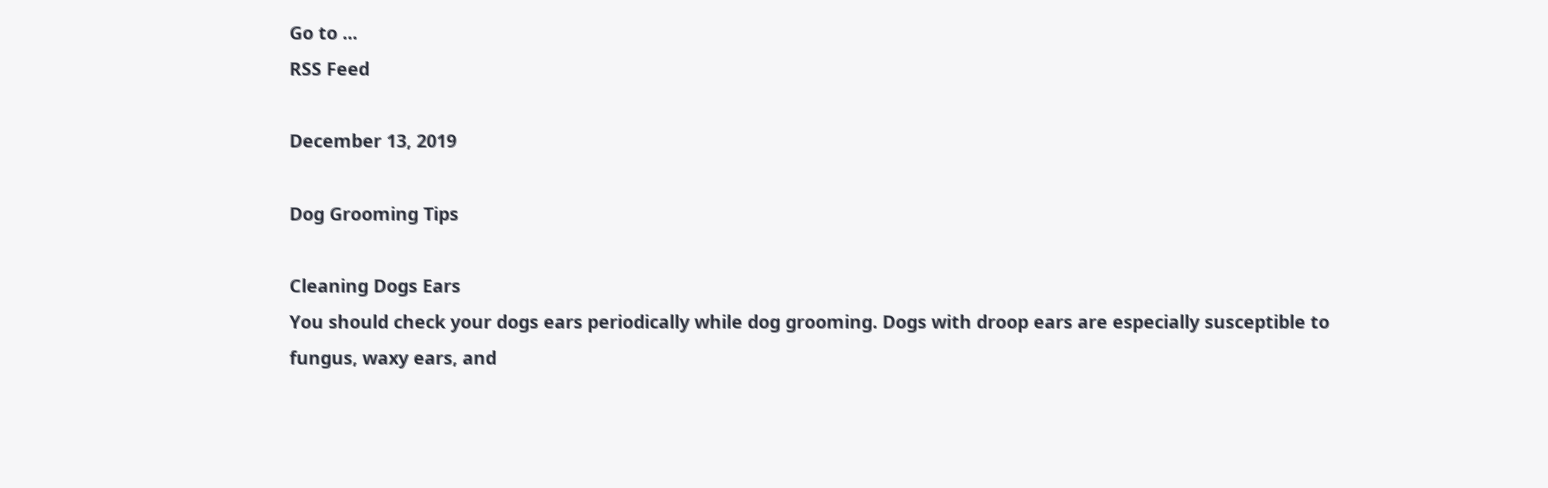Go to ...
RSS Feed

December 13, 2019

Dog Grooming Tips

Cleaning Dogs Ears
You should check your dogs ears periodically while dog grooming. Dogs with droop ears are especially susceptible to fungus, waxy ears, and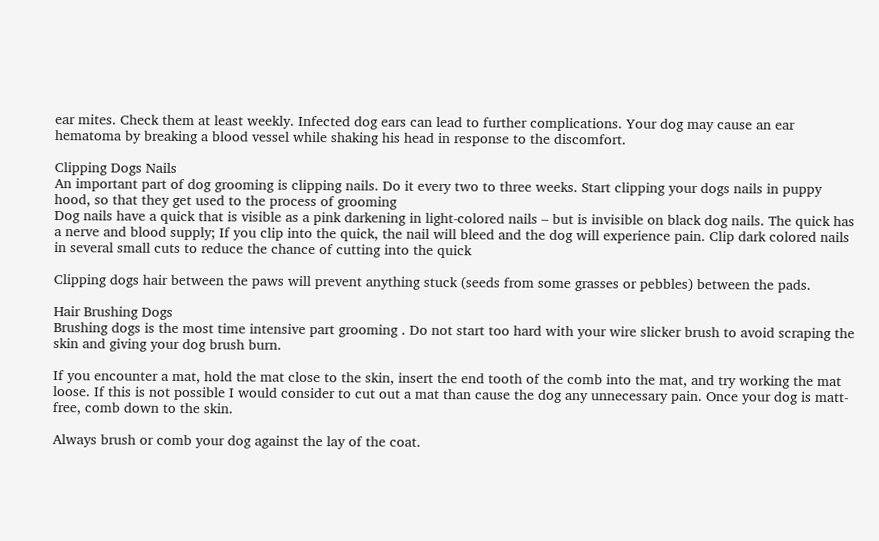ear mites. Check them at least weekly. Infected dog ears can lead to further complications. Your dog may cause an ear hematoma by breaking a blood vessel while shaking his head in response to the discomfort.

Clipping Dogs Nails
An important part of dog grooming is clipping nails. Do it every two to three weeks. Start clipping your dogs nails in puppy hood, so that they get used to the process of grooming
Dog nails have a quick that is visible as a pink darkening in light-colored nails – but is invisible on black dog nails. The quick has a nerve and blood supply; If you clip into the quick, the nail will bleed and the dog will experience pain. Clip dark colored nails in several small cuts to reduce the chance of cutting into the quick

Clipping dogs hair between the paws will prevent anything stuck (seeds from some grasses or pebbles) between the pads.

Hair Brushing Dogs
Brushing dogs is the most time intensive part grooming . Do not start too hard with your wire slicker brush to avoid scraping the skin and giving your dog brush burn.

If you encounter a mat, hold the mat close to the skin, insert the end tooth of the comb into the mat, and try working the mat loose. If this is not possible I would consider to cut out a mat than cause the dog any unnecessary pain. Once your dog is matt-free, comb down to the skin.

Always brush or comb your dog against the lay of the coat.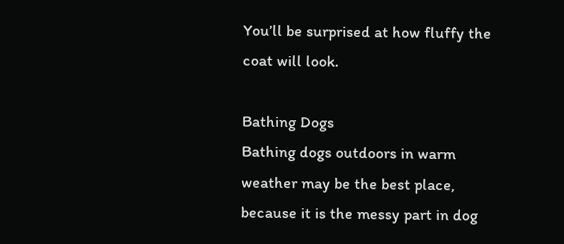You’ll be surprised at how fluffy the coat will look.

Bathing Dogs
Bathing dogs outdoors in warm weather may be the best place, because it is the messy part in dog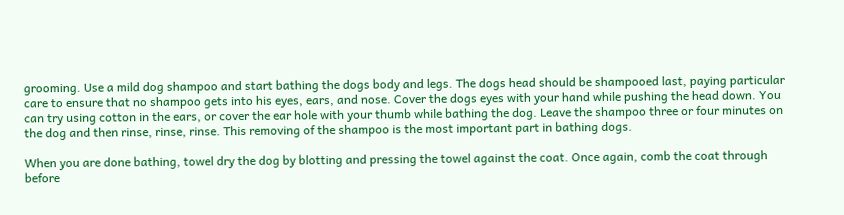grooming. Use a mild dog shampoo and start bathing the dogs body and legs. The dogs head should be shampooed last, paying particular care to ensure that no shampoo gets into his eyes, ears, and nose. Cover the dogs eyes with your hand while pushing the head down. You can try using cotton in the ears, or cover the ear hole with your thumb while bathing the dog. Leave the shampoo three or four minutes on the dog and then rinse, rinse, rinse. This removing of the shampoo is the most important part in bathing dogs.

When you are done bathing, towel dry the dog by blotting and pressing the towel against the coat. Once again, comb the coat through before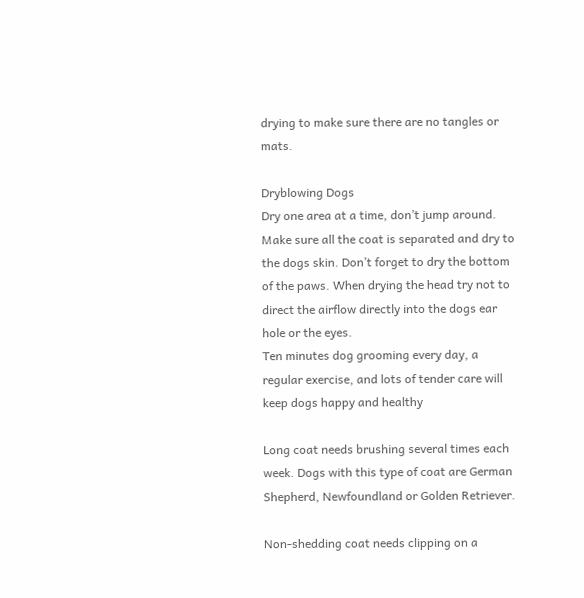drying to make sure there are no tangles or mats.

Dryblowing Dogs
Dry one area at a time, don’t jump around. Make sure all the coat is separated and dry to the dogs skin. Don’t forget to dry the bottom of the paws. When drying the head try not to direct the airflow directly into the dogs ear hole or the eyes.
Ten minutes dog grooming every day, a regular exercise, and lots of tender care will keep dogs happy and healthy

Long coat needs brushing several times each week. Dogs with this type of coat are German Shepherd, Newfoundland or Golden Retriever.

Non-shedding coat needs clipping on a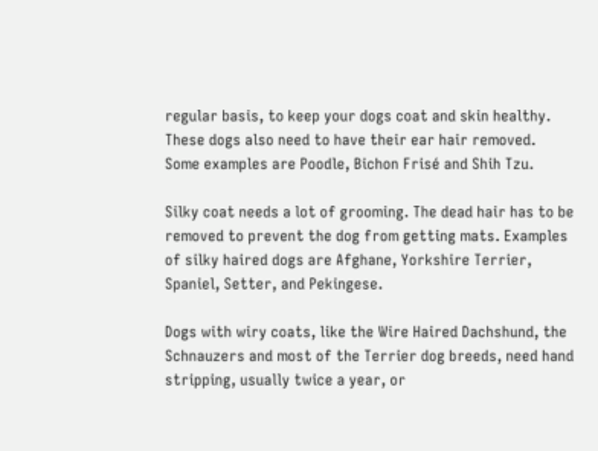regular basis, to keep your dogs coat and skin healthy. These dogs also need to have their ear hair removed. Some examples are Poodle, Bichon Frisé and Shih Tzu.

Silky coat needs a lot of grooming. The dead hair has to be removed to prevent the dog from getting mats. Examples of silky haired dogs are Afghane, Yorkshire Terrier, Spaniel, Setter, and Pekingese.

Dogs with wiry coats, like the Wire Haired Dachshund, the Schnauzers and most of the Terrier dog breeds, need hand stripping, usually twice a year, or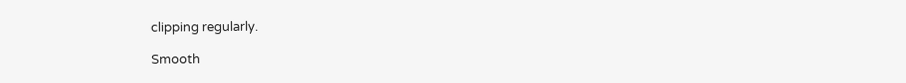clipping regularly.

Smooth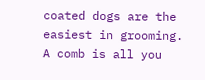coated dogs are the easiest in grooming. A comb is all you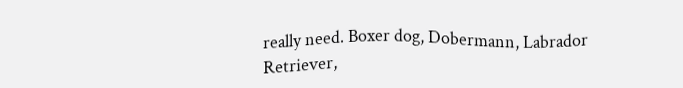really need. Boxer dog, Dobermann, Labrador Retriever,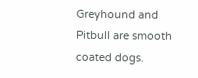Greyhound and Pitbull are smooth coated dogs.